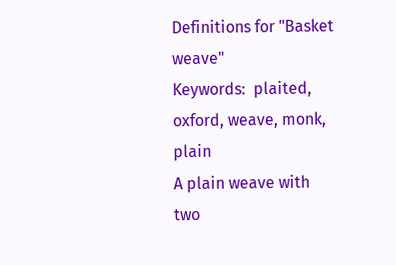Definitions for "Basket weave"
Keywords:  plaited, oxford, weave, monk, plain
A plain weave with two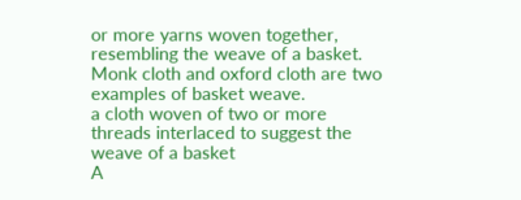or more yarns woven together, resembling the weave of a basket. Monk cloth and oxford cloth are two examples of basket weave.
a cloth woven of two or more threads interlaced to suggest the weave of a basket
A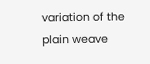variation of the plain weave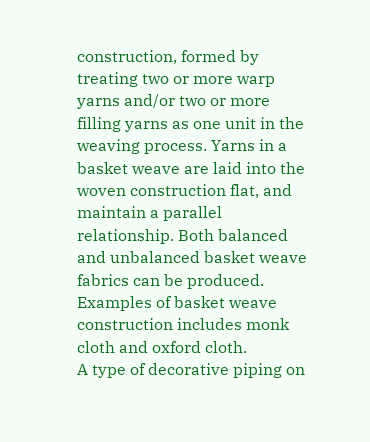construction, formed by treating two or more warp yarns and/or two or more filling yarns as one unit in the weaving process. Yarns in a basket weave are laid into the woven construction flat, and maintain a parallel relationship. Both balanced and unbalanced basket weave fabrics can be produced. Examples of basket weave construction includes monk cloth and oxford cloth.
A type of decorative piping on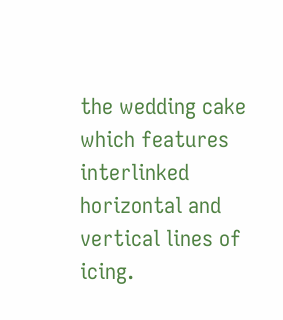the wedding cake which features interlinked horizontal and vertical lines of icing.